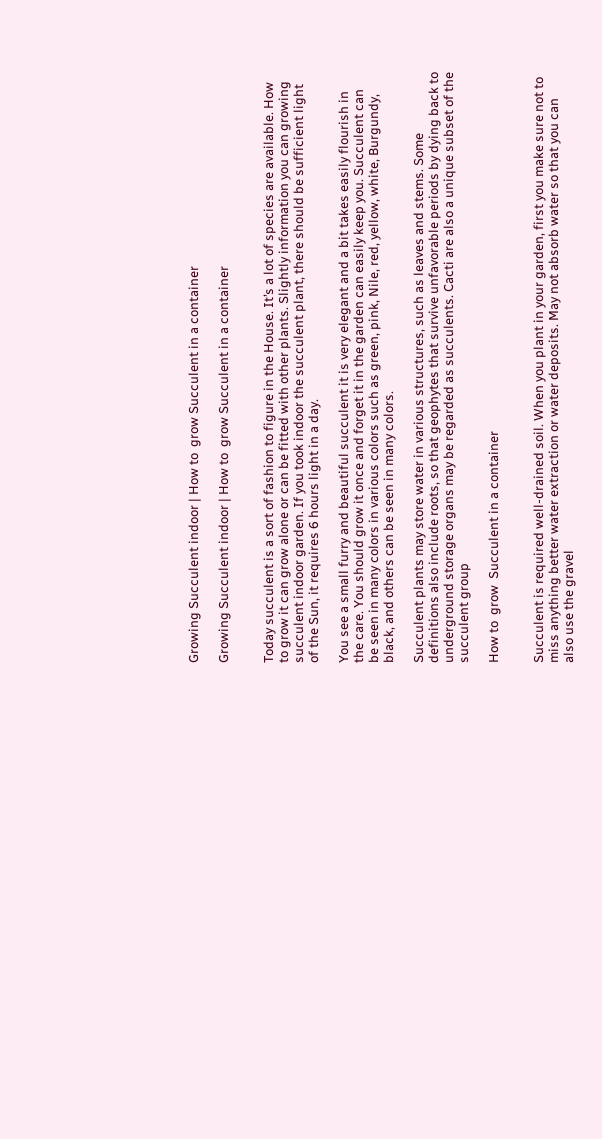Growing Succulent indoor | How to  grow Succulent in a container

Growing Succulent indoor | How to  grow Succulent in a container


Today succulent is a sort of fashion to figure in the House. It’s a lot of species are available. How to grow it can grow alone or can be fitted with other plants. Slightly information you can growing succulent indoor garden. If you took indoor the succulent plant, there should be sufficient light of the Sun, it requires 6 hours light in a day.

You see a small furry and beautiful succulent it is very elegant and a bit takes easily flourish in the care. You should grow it once and forget it in the garden can easily keep you. Succulent can be seen in many colors in various colors such as green, pink, Nile, red, yellow, white, Burgundy, black, and others can be seen in many colors.

Succulent plants may store water in various structures, such as leaves and stems. Some definitions also include roots, so that geophytes that survive unfavorable periods by dying back to underground storage organs may be regarded as succulents. Cacti are also a unique subset of the succulent group

How to  grow  Succulent in a container


Succulent is required well-drained soil. When you plant in your garden, first you make sure not to miss anything better water extraction or water deposits. May not absorb water so that you can also use the gravel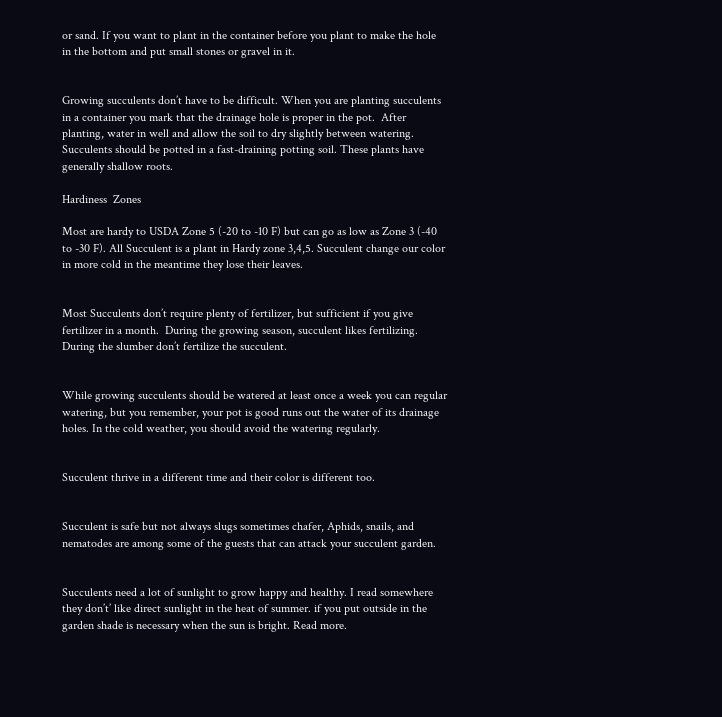or sand. If you want to plant in the container before you plant to make the hole in the bottom and put small stones or gravel in it.


Growing succulents don’t have to be difficult. When you are planting succulents in a container you mark that the drainage hole is proper in the pot.  After planting, water in well and allow the soil to dry slightly between watering. Succulents should be potted in a fast-draining potting soil. These plants have generally shallow roots.

Hardiness  Zones

Most are hardy to USDA Zone 5 (-20 to -10 F) but can go as low as Zone 3 (-40 to -30 F). All Succulent is a plant in Hardy zone 3,4,5. Succulent change our color in more cold in the meantime they lose their leaves.


Most Succulents don’t require plenty of fertilizer, but sufficient if you give fertilizer in a month.  During the growing season, succulent likes fertilizing. During the slumber don’t fertilize the succulent.


While growing succulents should be watered at least once a week you can regular watering, but you remember, your pot is good runs out the water of its drainage holes. In the cold weather, you should avoid the watering regularly.


Succulent thrive in a different time and their color is different too.


Succulent is safe but not always slugs sometimes chafer, Aphids, snails, and nematodes are among some of the guests that can attack your succulent garden.


Succulents need a lot of sunlight to grow happy and healthy. I read somewhere they don’t’ like direct sunlight in the heat of summer. if you put outside in the garden shade is necessary when the sun is bright. Read more.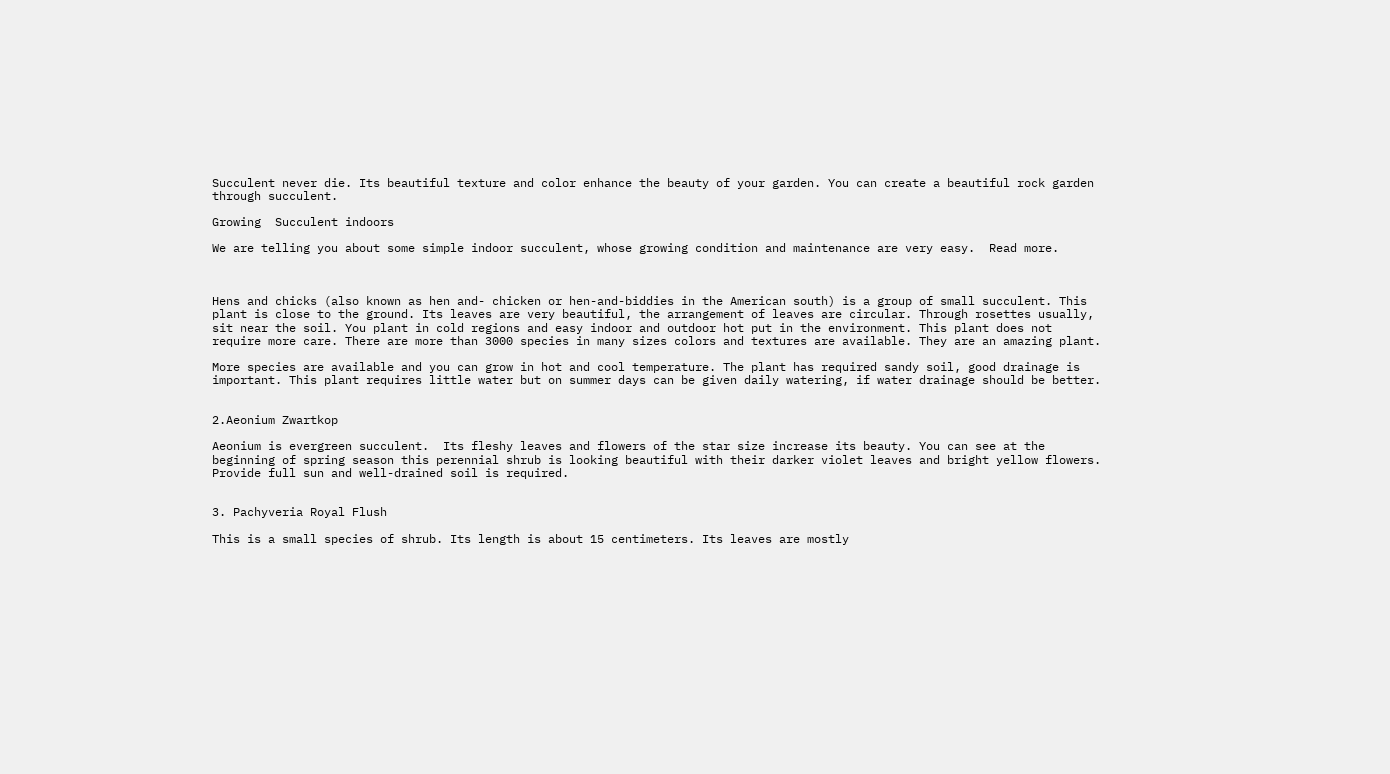Succulent never die. Its beautiful texture and color enhance the beauty of your garden. You can create a beautiful rock garden through succulent.

Growing  Succulent indoors

We are telling you about some simple indoor succulent, whose growing condition and maintenance are very easy.  Read more.



Hens and chicks (also known as hen and- chicken or hen-and-biddies in the American south) is a group of small succulent. This plant is close to the ground. Its leaves are very beautiful, the arrangement of leaves are circular. Through rosettes usually, sit near the soil. You plant in cold regions and easy indoor and outdoor hot put in the environment. This plant does not require more care. There are more than 3000 species in many sizes colors and textures are available. They are an amazing plant.

More species are available and you can grow in hot and cool temperature. The plant has required sandy soil, good drainage is important. This plant requires little water but on summer days can be given daily watering, if water drainage should be better.


2.Aeonium Zwartkop

Aeonium is evergreen succulent.  Its fleshy leaves and flowers of the star size increase its beauty. You can see at the beginning of spring season this perennial shrub is looking beautiful with their darker violet leaves and bright yellow flowers. Provide full sun and well-drained soil is required.


3. Pachyveria Royal Flush

This is a small species of shrub. Its length is about 15 centimeters. Its leaves are mostly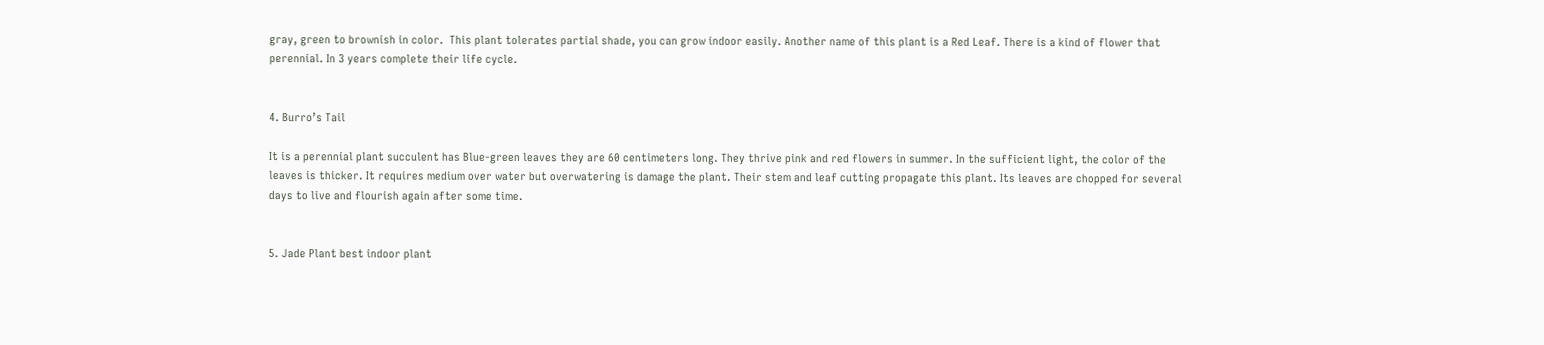gray, green to brownish in color.  This plant tolerates partial shade, you can grow indoor easily. Another name of this plant is a Red Leaf. There is a kind of flower that perennial. In 3 years complete their life cycle.


4. Burro’s Tail

It is a perennial plant succulent has Blue-green leaves they are 60 centimeters long. They thrive pink and red flowers in summer. In the sufficient light, the color of the leaves is thicker. It requires medium over water but overwatering is damage the plant. Their stem and leaf cutting propagate this plant. Its leaves are chopped for several days to live and flourish again after some time.


5. Jade Plant best indoor plant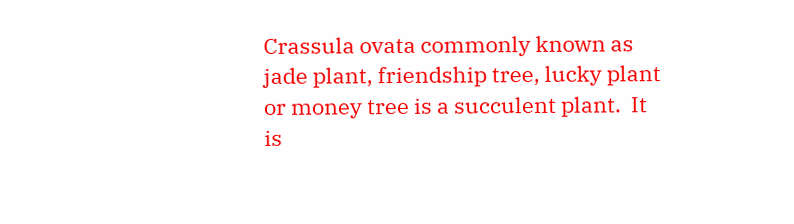Crassula ovata commonly known as jade plant, friendship tree, lucky plant or money tree is a succulent plant.  It is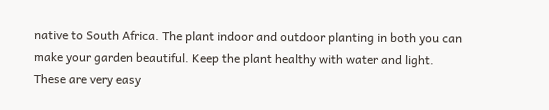native to South Africa. The plant indoor and outdoor planting in both you can make your garden beautiful. Keep the plant healthy with water and light.  These are very easy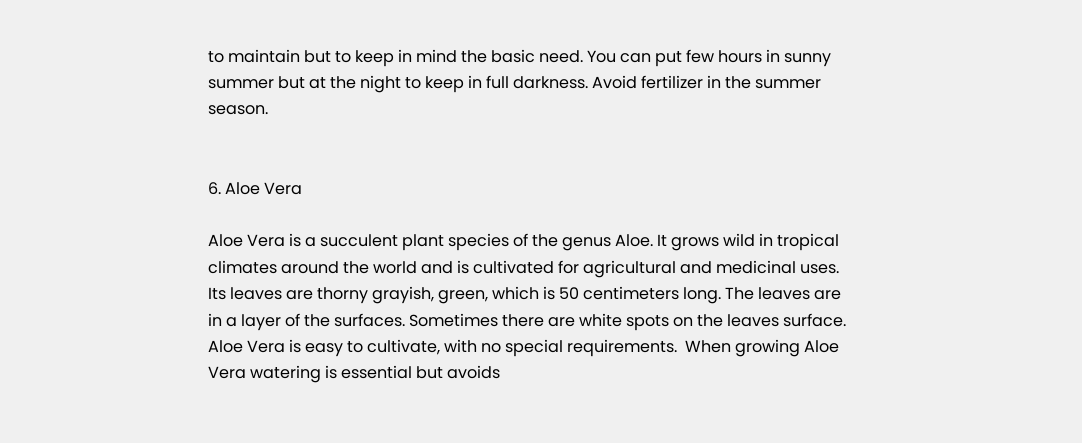to maintain but to keep in mind the basic need. You can put few hours in sunny summer but at the night to keep in full darkness. Avoid fertilizer in the summer season.


6. Aloe Vera

Aloe Vera is a succulent plant species of the genus Aloe. It grows wild in tropical climates around the world and is cultivated for agricultural and medicinal uses. Its leaves are thorny grayish, green, which is 50 centimeters long. The leaves are in a layer of the surfaces. Sometimes there are white spots on the leaves surface. Aloe Vera is easy to cultivate, with no special requirements.  When growing Aloe Vera watering is essential but avoids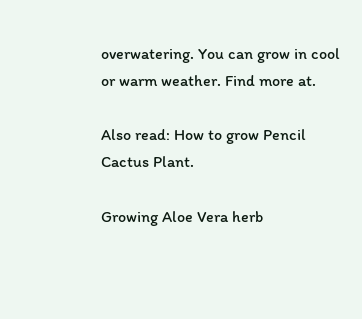overwatering. You can grow in cool or warm weather. Find more at.

Also read: How to grow Pencil Cactus Plant.

Growing Aloe Vera herb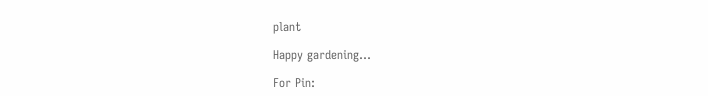plant

Happy gardening…

For Pin: